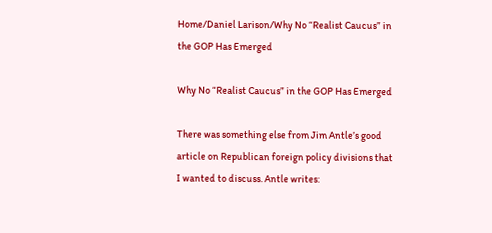Home/Daniel Larison/Why No “Realist Caucus” in the GOP Has Emerged

Why No “Realist Caucus” in the GOP Has Emerged

There was something else from Jim Antle’s good article on Republican foreign policy divisions that I wanted to discuss. Antle writes: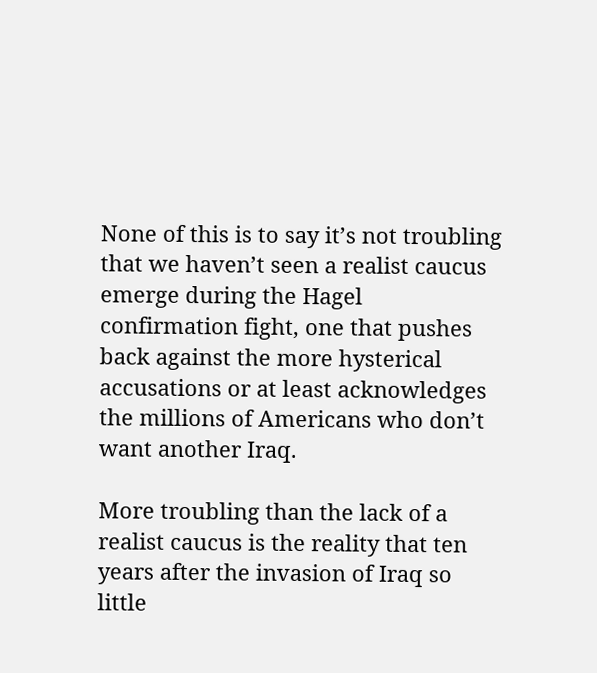None of this is to say it’s not troubling that we haven’t seen a realist caucus emerge during the Hagel confirmation fight, one that pushes back against the more hysterical accusations or at least acknowledges the millions of Americans who don’t want another Iraq.

More troubling than the lack of a realist caucus is the reality that ten years after the invasion of Iraq so little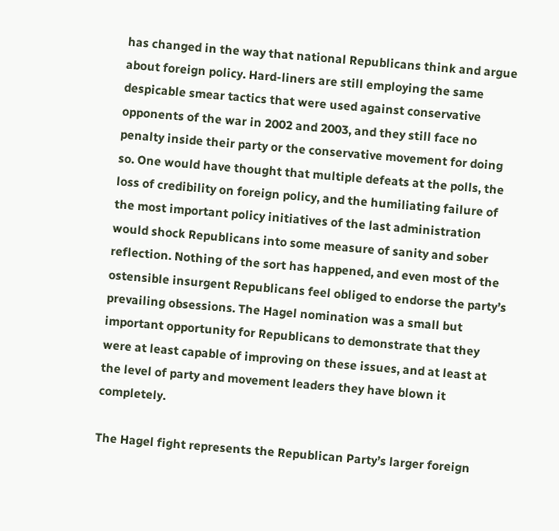has changed in the way that national Republicans think and argue about foreign policy. Hard-liners are still employing the same despicable smear tactics that were used against conservative opponents of the war in 2002 and 2003, and they still face no penalty inside their party or the conservative movement for doing so. One would have thought that multiple defeats at the polls, the loss of credibility on foreign policy, and the humiliating failure of the most important policy initiatives of the last administration would shock Republicans into some measure of sanity and sober reflection. Nothing of the sort has happened, and even most of the ostensible insurgent Republicans feel obliged to endorse the party’s prevailing obsessions. The Hagel nomination was a small but important opportunity for Republicans to demonstrate that they were at least capable of improving on these issues, and at least at the level of party and movement leaders they have blown it completely.

The Hagel fight represents the Republican Party’s larger foreign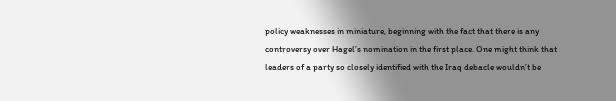policy weaknesses in miniature, beginning with the fact that there is any controversy over Hagel’s nomination in the first place. One might think that leaders of a party so closely identified with the Iraq debacle wouldn’t be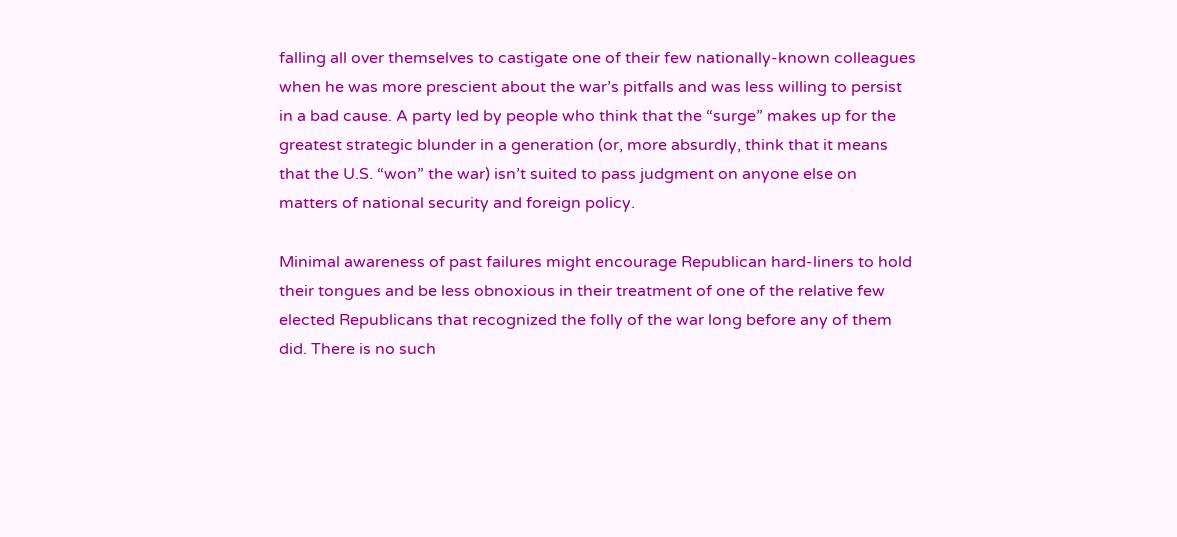falling all over themselves to castigate one of their few nationally-known colleagues when he was more prescient about the war’s pitfalls and was less willing to persist in a bad cause. A party led by people who think that the “surge” makes up for the greatest strategic blunder in a generation (or, more absurdly, think that it means that the U.S. “won” the war) isn’t suited to pass judgment on anyone else on matters of national security and foreign policy.

Minimal awareness of past failures might encourage Republican hard-liners to hold their tongues and be less obnoxious in their treatment of one of the relative few elected Republicans that recognized the folly of the war long before any of them did. There is no such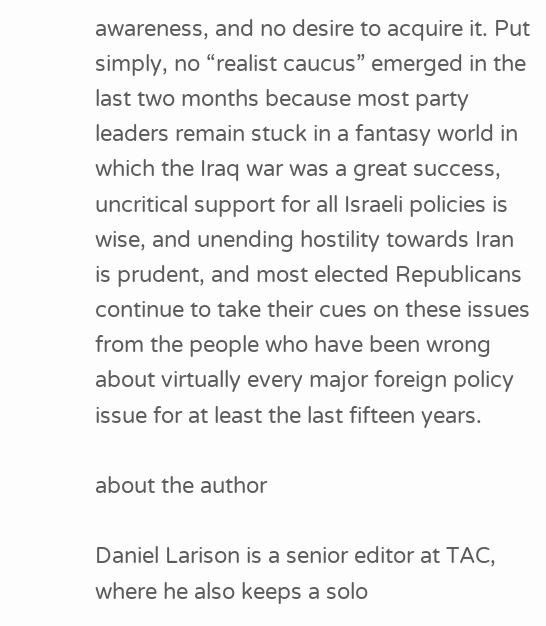awareness, and no desire to acquire it. Put simply, no “realist caucus” emerged in the last two months because most party leaders remain stuck in a fantasy world in which the Iraq war was a great success, uncritical support for all Israeli policies is wise, and unending hostility towards Iran is prudent, and most elected Republicans continue to take their cues on these issues from the people who have been wrong about virtually every major foreign policy issue for at least the last fifteen years.

about the author

Daniel Larison is a senior editor at TAC, where he also keeps a solo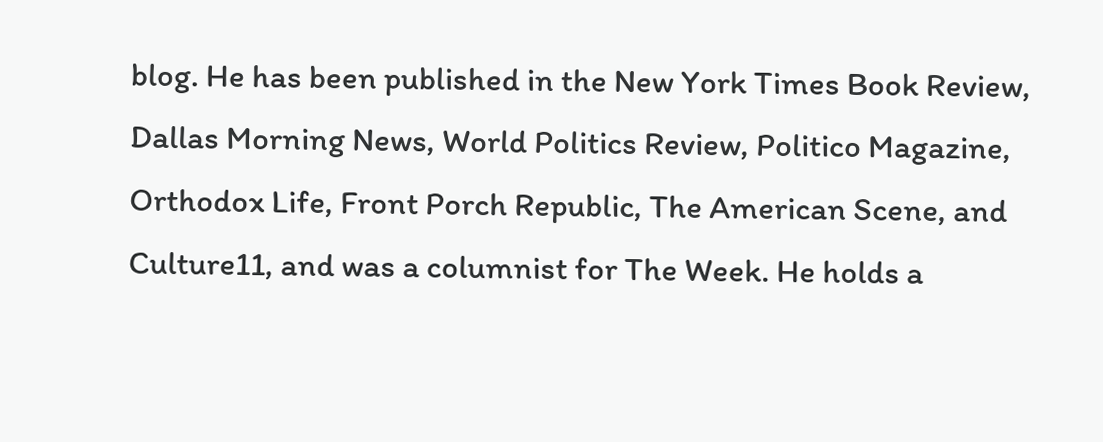blog. He has been published in the New York Times Book Review, Dallas Morning News, World Politics Review, Politico Magazine, Orthodox Life, Front Porch Republic, The American Scene, and Culture11, and was a columnist for The Week. He holds a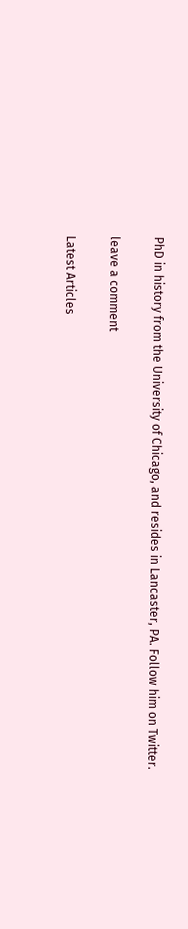PhD in history from the University of Chicago, and resides in Lancaster, PA. Follow him on Twitter.

leave a comment

Latest Articles